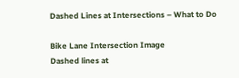Dashed Lines at Intersections – What to Do

Bike Lane Intersection Image
Dashed lines at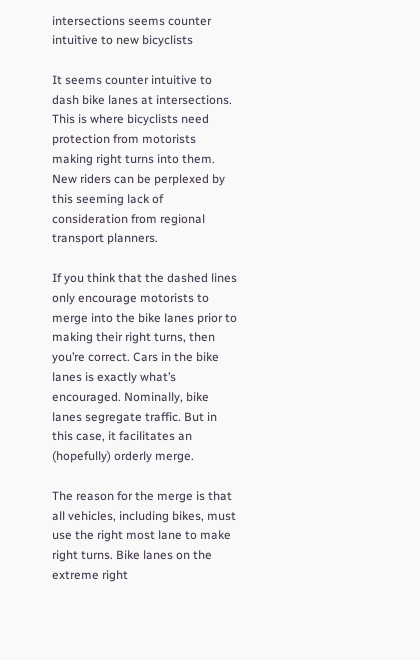intersections seems counter intuitive to new bicyclists

It seems counter intuitive to dash bike lanes at intersections. This is where bicyclists need protection from motorists making right turns into them. New riders can be perplexed by this seeming lack of consideration from regional transport planners.

If you think that the dashed lines only encourage motorists to merge into the bike lanes prior to making their right turns, then you’re correct. Cars in the bike lanes is exactly what’s encouraged. Nominally, bike lanes segregate traffic. But in this case, it facilitates an (hopefully) orderly merge.

The reason for the merge is that all vehicles, including bikes, must use the right most lane to make right turns. Bike lanes on the extreme right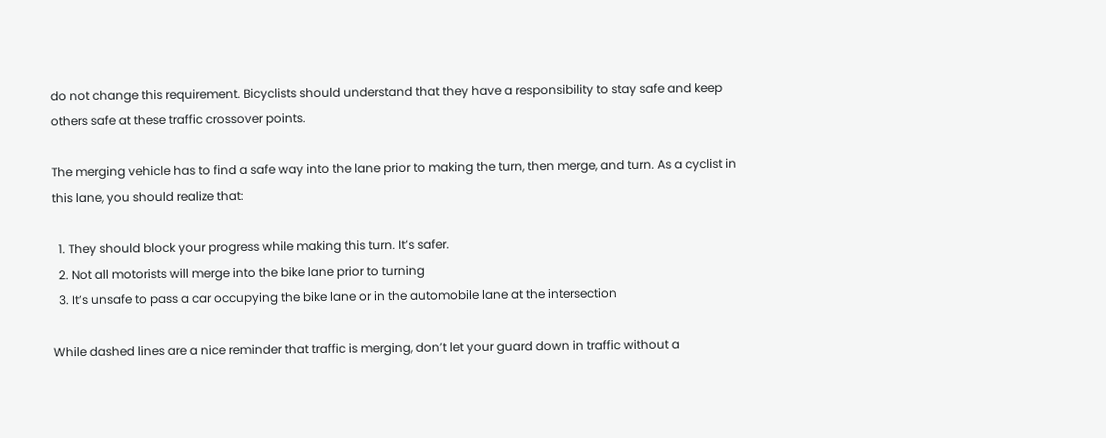do not change this requirement. Bicyclists should understand that they have a responsibility to stay safe and keep others safe at these traffic crossover points.

The merging vehicle has to find a safe way into the lane prior to making the turn, then merge, and turn. As a cyclist in this lane, you should realize that:

  1. They should block your progress while making this turn. It’s safer.
  2. Not all motorists will merge into the bike lane prior to turning
  3. It’s unsafe to pass a car occupying the bike lane or in the automobile lane at the intersection

While dashed lines are a nice reminder that traffic is merging, don’t let your guard down in traffic without a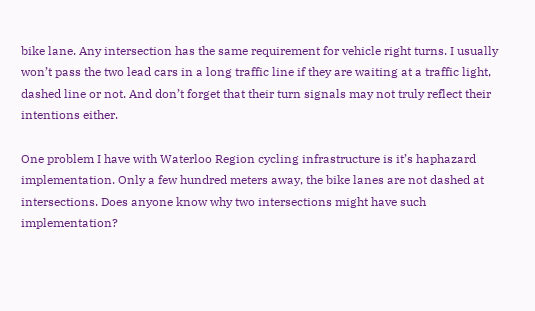bike lane. Any intersection has the same requirement for vehicle right turns. I usually won’t pass the two lead cars in a long traffic line if they are waiting at a traffic light, dashed line or not. And don’t forget that their turn signals may not truly reflect their intentions either.

One problem I have with Waterloo Region cycling infrastructure is it’s haphazard implementation. Only a few hundred meters away, the bike lanes are not dashed at intersections. Does anyone know why two intersections might have such implementation?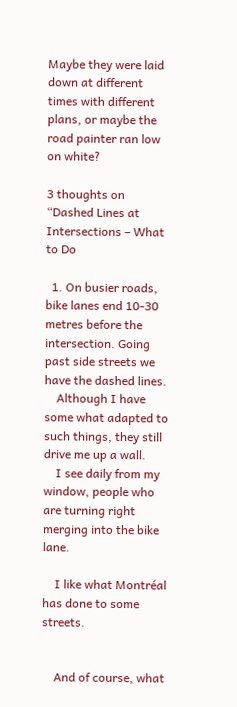Maybe they were laid down at different times with different plans, or maybe the road painter ran low on white?

3 thoughts on “Dashed Lines at Intersections – What to Do

  1. On busier roads, bike lanes end 10-30 metres before the intersection. Going past side streets we have the dashed lines.
    Although I have some what adapted to such things, they still drive me up a wall.
    I see daily from my window, people who are turning right merging into the bike lane.

    I like what Montréal has done to some streets.


    And of course, what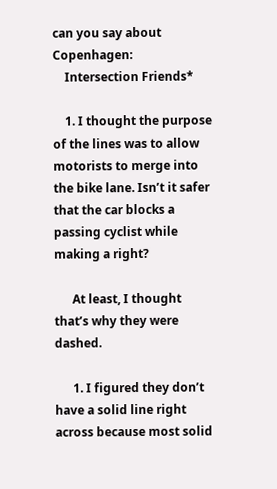can you say about Copenhagen:
    Intersection Friends*

    1. I thought the purpose of the lines was to allow motorists to merge into the bike lane. Isn’t it safer that the car blocks a passing cyclist while making a right?

      At least, I thought that’s why they were dashed.

      1. I figured they don’t have a solid line right across because most solid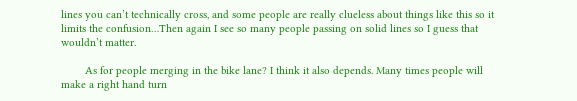lines you can’t technically cross, and some people are really clueless about things like this so it limits the confusion…Then again I see so many people passing on solid lines so I guess that wouldn’t matter.

        As for people merging in the bike lane? I think it also depends. Many times people will make a right hand turn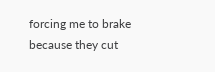forcing me to brake because they cut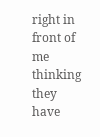right in front of me thinking they have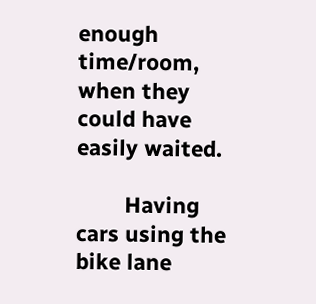enough time/room, when they could have easily waited.

        Having cars using the bike lane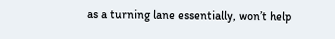as a turning lane essentially, won’t help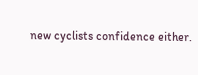new cyclists confidence either.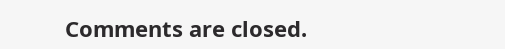Comments are closed.